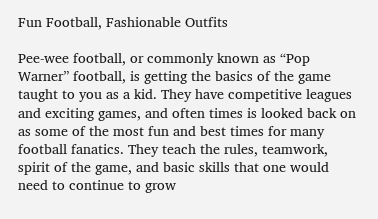Fun Football, Fashionable Outfits

Pee-wee football, or commonly known as “Pop Warner” football, is getting the basics of the game taught to you as a kid. They have competitive leagues and exciting games, and often times is looked back on as some of the most fun and best times for many football fanatics. They teach the rules, teamwork, spirit of the game, and basic skills that one would need to continue to grow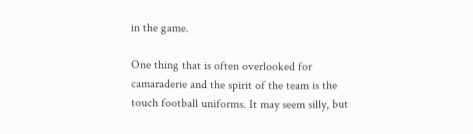in the game.

One thing that is often overlooked for camaraderie and the spirit of the team is the touch football uniforms. It may seem silly, but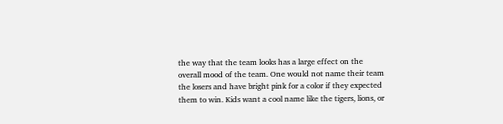the way that the team looks has a large effect on the overall mood of the team. One would not name their team the losers and have bright pink for a color if they expected them to win. Kids want a cool name like the tigers, lions, or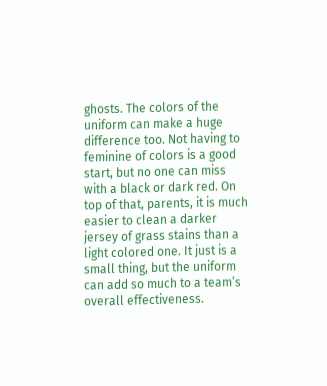ghosts. The colors of the uniform can make a huge difference too. Not having to feminine of colors is a good start, but no one can miss with a black or dark red. On top of that, parents, it is much easier to clean a darker jersey of grass stains than a light colored one. It just is a small thing, but the uniform can add so much to a team’s overall effectiveness.